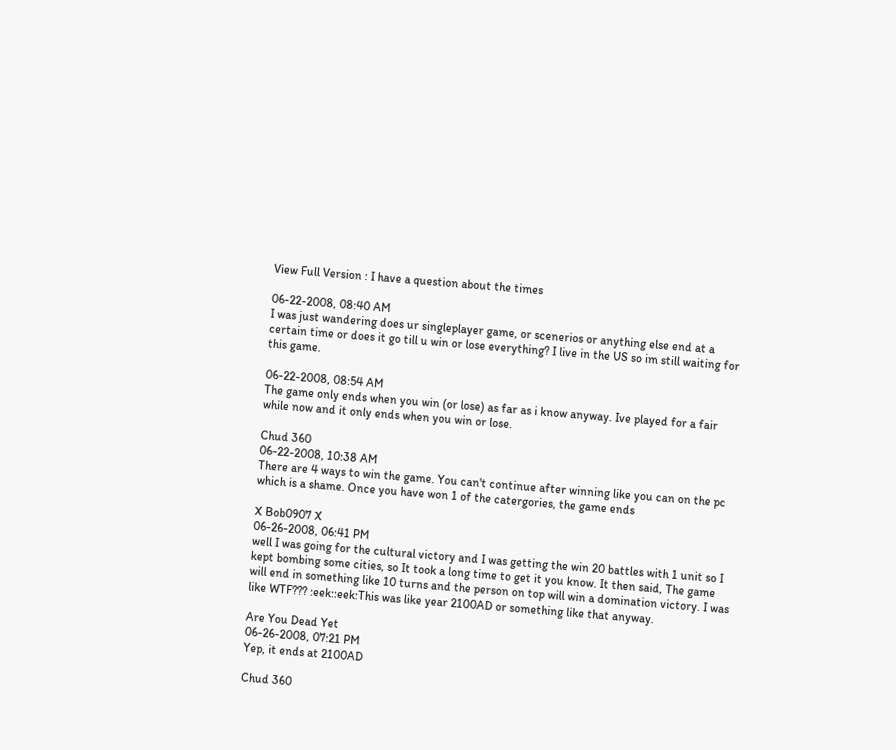View Full Version : I have a question about the times

06-22-2008, 08:40 AM
I was just wandering does ur singleplayer game, or scenerios or anything else end at a certain time or does it go till u win or lose everything? I live in the US so im still waiting for this game.

06-22-2008, 08:54 AM
The game only ends when you win (or lose) as far as i know anyway. Ive played for a fair while now and it only ends when you win or lose.

Chud 360
06-22-2008, 10:38 AM
There are 4 ways to win the game. You can't continue after winning like you can on the pc which is a shame. Once you have won 1 of the catergories, the game ends

X Bob0907 X
06-26-2008, 06:41 PM
well I was going for the cultural victory and I was getting the win 20 battles with 1 unit so I kept bombing some cities, so It took a long time to get it you know. It then said, The game will end in something like 10 turns and the person on top will win a domination victory. I was like WTF??? :eek::eek:This was like year 2100AD or something like that anyway.

Are You Dead Yet
06-26-2008, 07:21 PM
Yep, it ends at 2100AD

Chud 360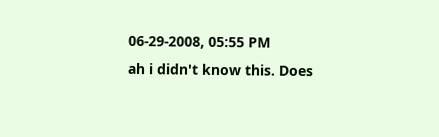06-29-2008, 05:55 PM
ah i didn't know this. Does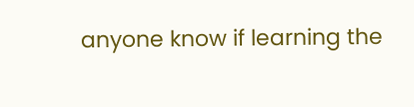anyone know if learning the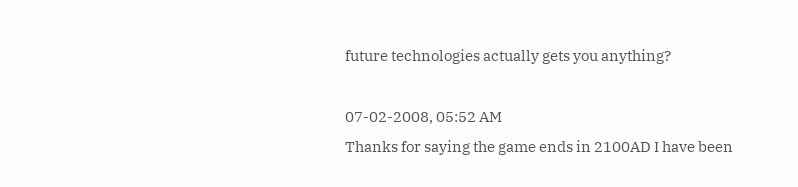future technologies actually gets you anything?

07-02-2008, 05:52 AM
Thanks for saying the game ends in 2100AD I have been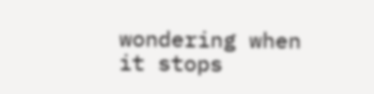wondering when it stops